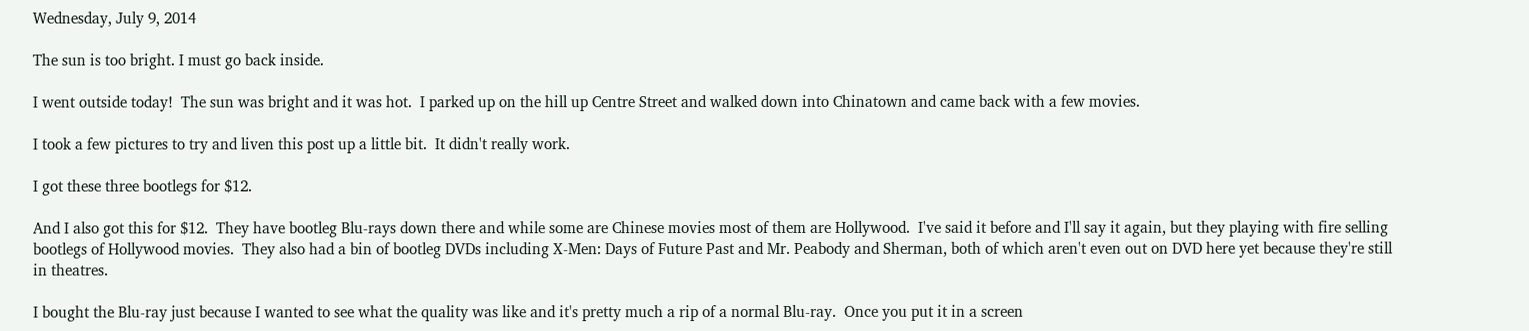Wednesday, July 9, 2014

The sun is too bright. I must go back inside.

I went outside today!  The sun was bright and it was hot.  I parked up on the hill up Centre Street and walked down into Chinatown and came back with a few movies.

I took a few pictures to try and liven this post up a little bit.  It didn't really work.

I got these three bootlegs for $12.

And I also got this for $12.  They have bootleg Blu-rays down there and while some are Chinese movies most of them are Hollywood.  I've said it before and I'll say it again, but they playing with fire selling bootlegs of Hollywood movies.  They also had a bin of bootleg DVDs including X-Men: Days of Future Past and Mr. Peabody and Sherman, both of which aren't even out on DVD here yet because they're still in theatres.

I bought the Blu-ray just because I wanted to see what the quality was like and it's pretty much a rip of a normal Blu-ray.  Once you put it in a screen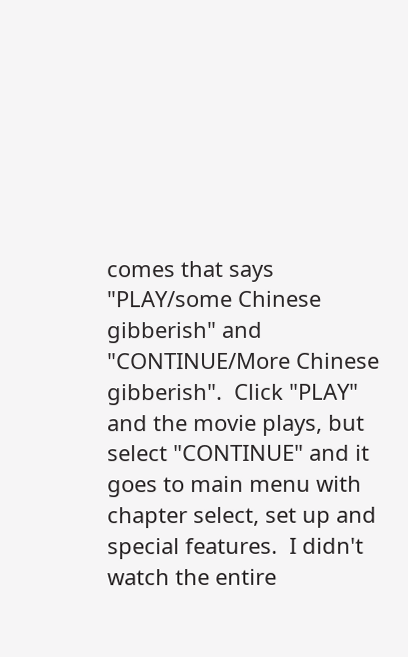comes that says "PLAY/some Chinese gibberish" and "CONTINUE/More Chinese gibberish".  Click "PLAY" and the movie plays, but select "CONTINUE" and it goes to main menu with chapter select, set up and special features.  I didn't watch the entire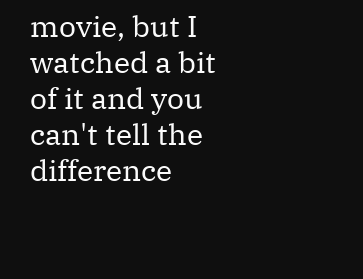movie, but I watched a bit of it and you can't tell the difference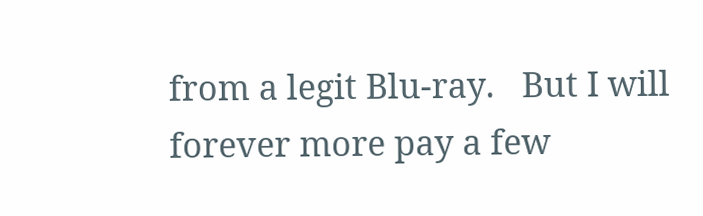from a legit Blu-ray.   But I will forever more pay a few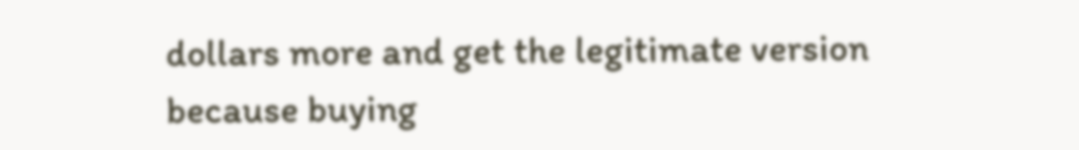dollars more and get the legitimate version because buying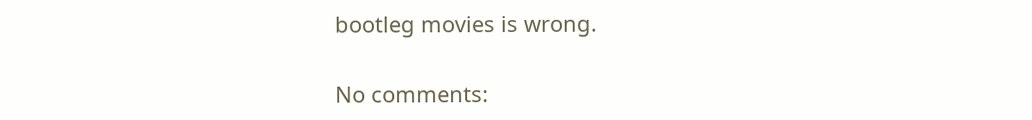bootleg movies is wrong.

No comments: